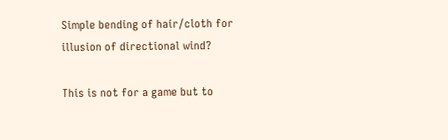Simple bending of hair/cloth for illusion of directional wind?

This is not for a game but to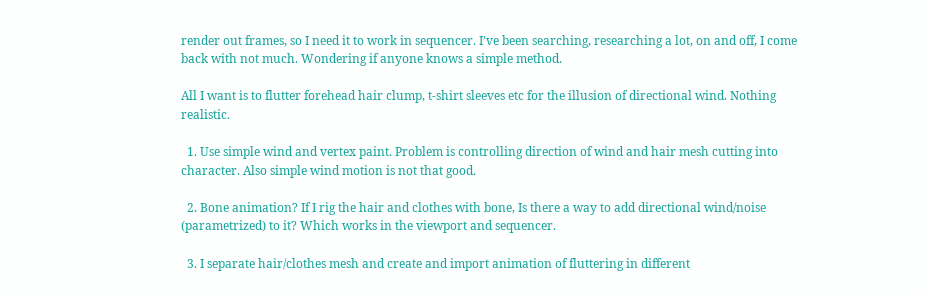render out frames, so I need it to work in sequencer. I’ve been searching, researching a lot, on and off, I come back with not much. Wondering if anyone knows a simple method.

All I want is to flutter forehead hair clump, t-shirt sleeves etc for the illusion of directional wind. Nothing realistic.

  1. Use simple wind and vertex paint. Problem is controlling direction of wind and hair mesh cutting into character. Also simple wind motion is not that good.

  2. Bone animation? If I rig the hair and clothes with bone, Is there a way to add directional wind/noise (parametrized) to it? Which works in the viewport and sequencer.

  3. I separate hair/clothes mesh and create and import animation of fluttering in different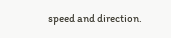speed and direction.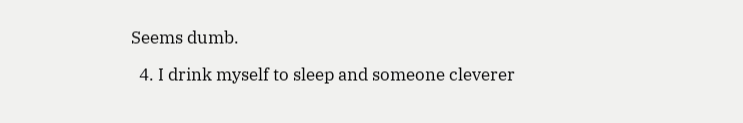Seems dumb.

  4. I drink myself to sleep and someone cleverer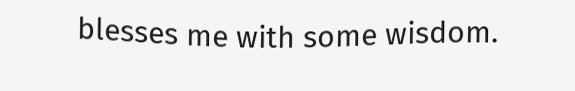blesses me with some wisdom.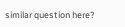similar question here?